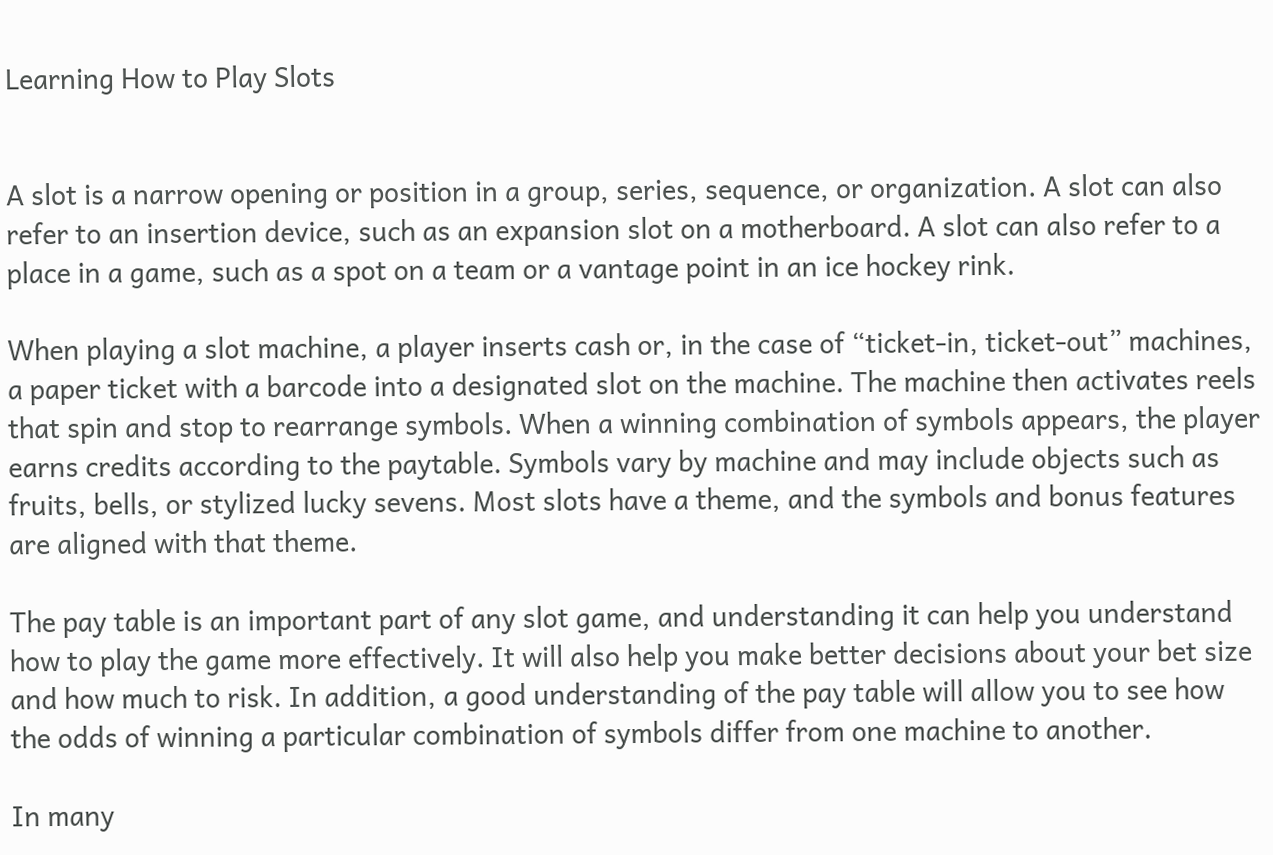Learning How to Play Slots


A slot is a narrow opening or position in a group, series, sequence, or organization. A slot can also refer to an insertion device, such as an expansion slot on a motherboard. A slot can also refer to a place in a game, such as a spot on a team or a vantage point in an ice hockey rink.

When playing a slot machine, a player inserts cash or, in the case of “ticket-in, ticket-out” machines, a paper ticket with a barcode into a designated slot on the machine. The machine then activates reels that spin and stop to rearrange symbols. When a winning combination of symbols appears, the player earns credits according to the paytable. Symbols vary by machine and may include objects such as fruits, bells, or stylized lucky sevens. Most slots have a theme, and the symbols and bonus features are aligned with that theme.

The pay table is an important part of any slot game, and understanding it can help you understand how to play the game more effectively. It will also help you make better decisions about your bet size and how much to risk. In addition, a good understanding of the pay table will allow you to see how the odds of winning a particular combination of symbols differ from one machine to another.

In many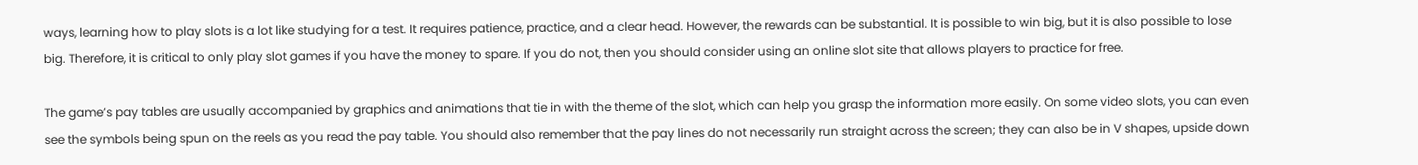ways, learning how to play slots is a lot like studying for a test. It requires patience, practice, and a clear head. However, the rewards can be substantial. It is possible to win big, but it is also possible to lose big. Therefore, it is critical to only play slot games if you have the money to spare. If you do not, then you should consider using an online slot site that allows players to practice for free.

The game’s pay tables are usually accompanied by graphics and animations that tie in with the theme of the slot, which can help you grasp the information more easily. On some video slots, you can even see the symbols being spun on the reels as you read the pay table. You should also remember that the pay lines do not necessarily run straight across the screen; they can also be in V shapes, upside down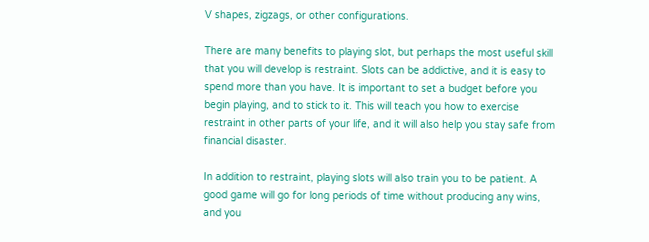V shapes, zigzags, or other configurations.

There are many benefits to playing slot, but perhaps the most useful skill that you will develop is restraint. Slots can be addictive, and it is easy to spend more than you have. It is important to set a budget before you begin playing, and to stick to it. This will teach you how to exercise restraint in other parts of your life, and it will also help you stay safe from financial disaster.

In addition to restraint, playing slots will also train you to be patient. A good game will go for long periods of time without producing any wins, and you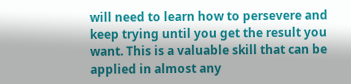will need to learn how to persevere and keep trying until you get the result you want. This is a valuable skill that can be applied in almost any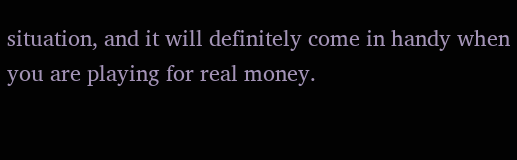situation, and it will definitely come in handy when you are playing for real money.